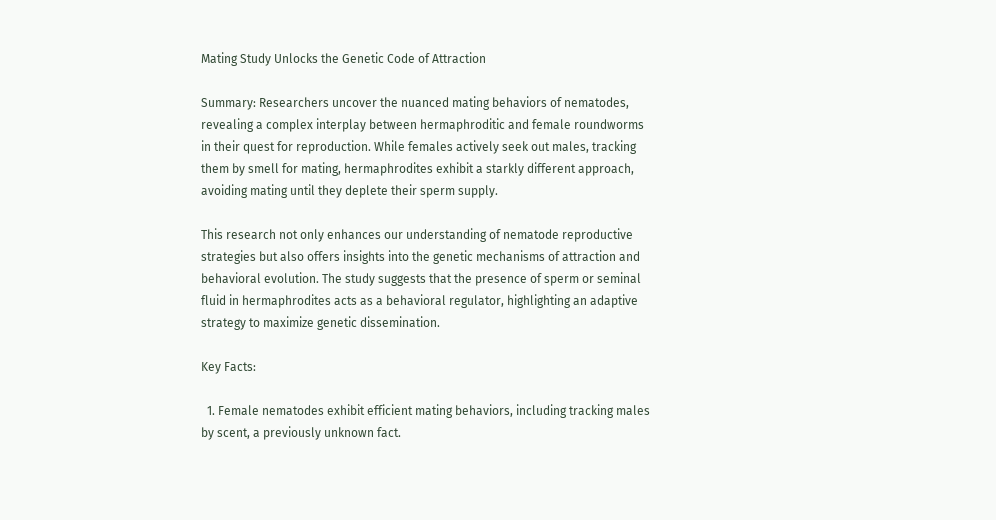Mating Study Unlocks the Genetic Code of Attraction

Summary: Researchers uncover the nuanced mating behaviors of nematodes, revealing a complex interplay between hermaphroditic and female roundworms in their quest for reproduction. While females actively seek out males, tracking them by smell for mating, hermaphrodites exhibit a starkly different approach, avoiding mating until they deplete their sperm supply.

This research not only enhances our understanding of nematode reproductive strategies but also offers insights into the genetic mechanisms of attraction and behavioral evolution. The study suggests that the presence of sperm or seminal fluid in hermaphrodites acts as a behavioral regulator, highlighting an adaptive strategy to maximize genetic dissemination.

Key Facts:

  1. Female nematodes exhibit efficient mating behaviors, including tracking males by scent, a previously unknown fact.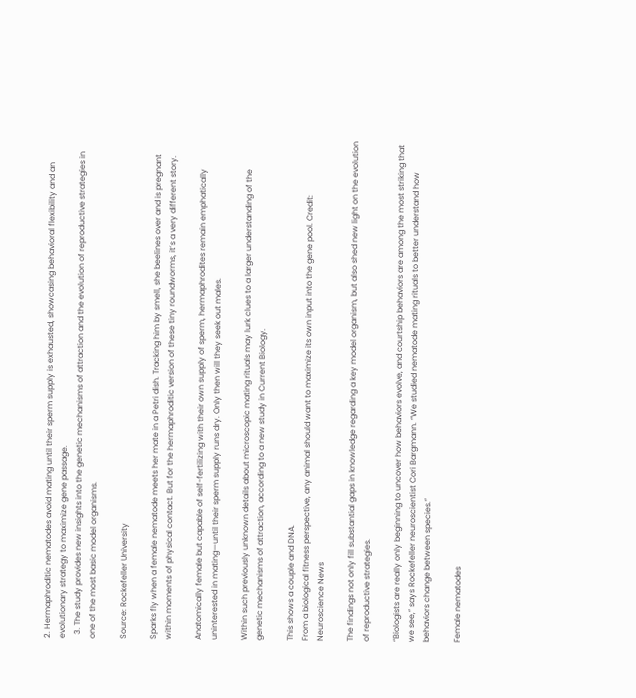2. Hermaphroditic nematodes avoid mating until their sperm supply is exhausted, showcasing behavioral flexibility and an evolutionary strategy to maximize gene passage.
  3. The study provides new insights into the genetic mechanisms of attraction and the evolution of reproductive strategies in one of the most basic model organisms.

Source: Rockefeller University

Sparks fly when a female nematode meets her mate in a Petri dish. Tracking him by smell, she beelines over and is pregnant within moments of physical contact. But for the hermaphroditic version of these tiny roundworms, it’s a very different story.

Anatomically female but capable of self-fertilizing with their own supply of sperm, hermaphrodites remain emphatically uninterested in mating—until their sperm supply runs dry. Only then will they seek out males.

Within such previously unknown details about microscopic mating rituals may lurk clues to a larger understanding of the genetic mechanisms of attraction, according to a new study in Current Biology.

This shows a couple and DNA.
From a biological fitness perspective, any animal should want to maximize its own input into the gene pool. Credit: Neuroscience News

The findings not only fill substantial gaps in knowledge regarding a key model organism, but also shed new light on the evolution of reproductive strategies.

“Biologists are really only beginning to uncover how behaviors evolve, and courtship behaviors are among the most striking that we see,” says Rockefeller neuroscientist Cori Bargmann. “We studied nematode mating rituals to better understand how behaviors change between species.”

Female nematodes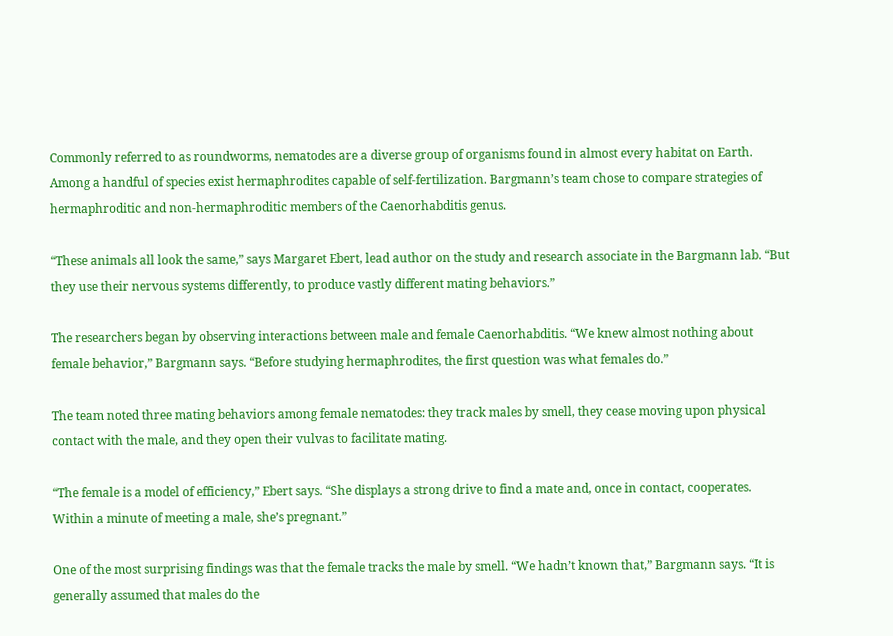Commonly referred to as roundworms, nematodes are a diverse group of organisms found in almost every habitat on Earth. Among a handful of species exist hermaphrodites capable of self-fertilization. Bargmann’s team chose to compare strategies of hermaphroditic and non-hermaphroditic members of the Caenorhabditis genus.

“These animals all look the same,” says Margaret Ebert, lead author on the study and research associate in the Bargmann lab. “But they use their nervous systems differently, to produce vastly different mating behaviors.”

The researchers began by observing interactions between male and female Caenorhabditis. “We knew almost nothing about female behavior,” Bargmann says. “Before studying hermaphrodites, the first question was what females do.”

The team noted three mating behaviors among female nematodes: they track males by smell, they cease moving upon physical contact with the male, and they open their vulvas to facilitate mating.

“The female is a model of efficiency,” Ebert says. “She displays a strong drive to find a mate and, once in contact, cooperates. Within a minute of meeting a male, she’s pregnant.”

One of the most surprising findings was that the female tracks the male by smell. “We hadn’t known that,” Bargmann says. “It is generally assumed that males do the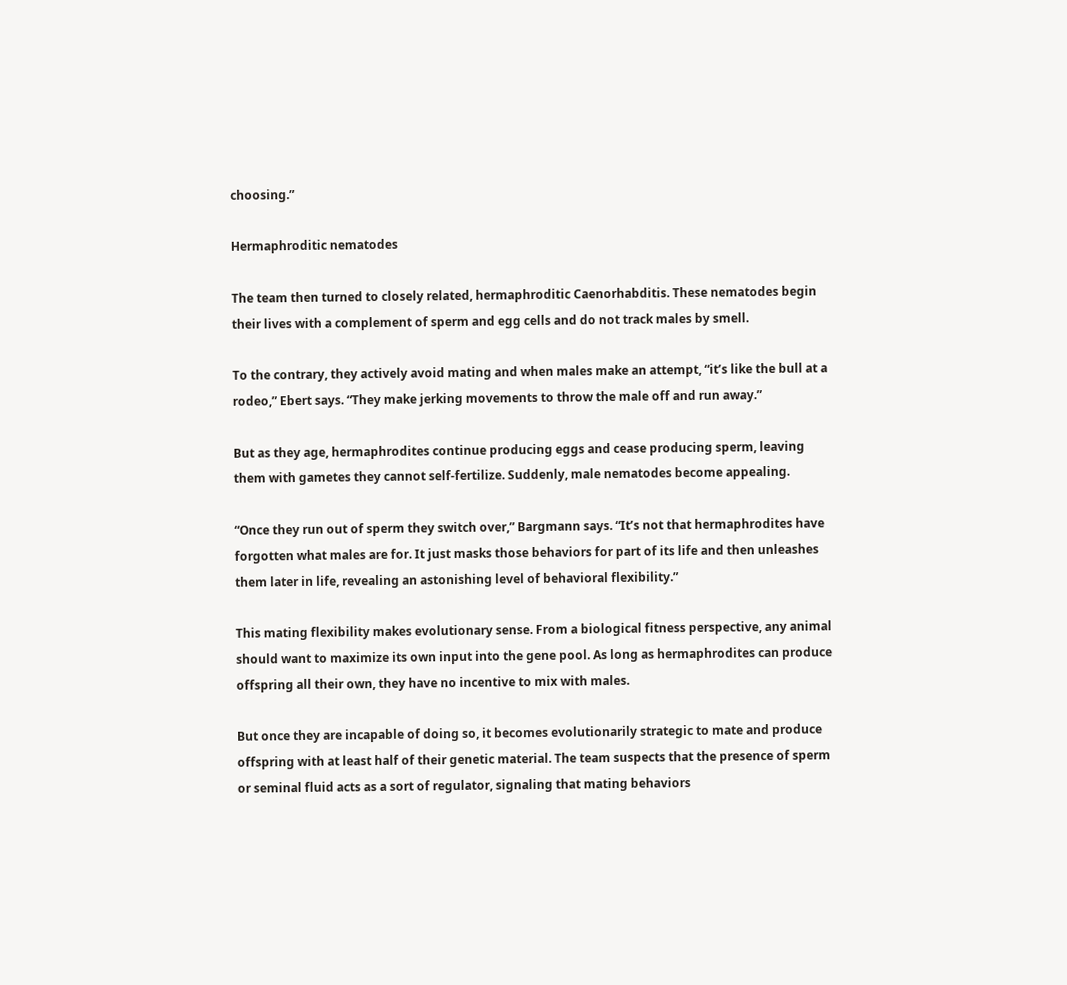choosing.”

Hermaphroditic nematodes

The team then turned to closely related, hermaphroditic Caenorhabditis. These nematodes begin their lives with a complement of sperm and egg cells and do not track males by smell.

To the contrary, they actively avoid mating and when males make an attempt, “it’s like the bull at a rodeo,” Ebert says. “They make jerking movements to throw the male off and run away.”

But as they age, hermaphrodites continue producing eggs and cease producing sperm, leaving them with gametes they cannot self-fertilize. Suddenly, male nematodes become appealing.

“Once they run out of sperm they switch over,” Bargmann says. “It’s not that hermaphrodites have forgotten what males are for. It just masks those behaviors for part of its life and then unleashes them later in life, revealing an astonishing level of behavioral flexibility.”

This mating flexibility makes evolutionary sense. From a biological fitness perspective, any animal should want to maximize its own input into the gene pool. As long as hermaphrodites can produce offspring all their own, they have no incentive to mix with males.

But once they are incapable of doing so, it becomes evolutionarily strategic to mate and produce offspring with at least half of their genetic material. The team suspects that the presence of sperm or seminal fluid acts as a sort of regulator, signaling that mating behaviors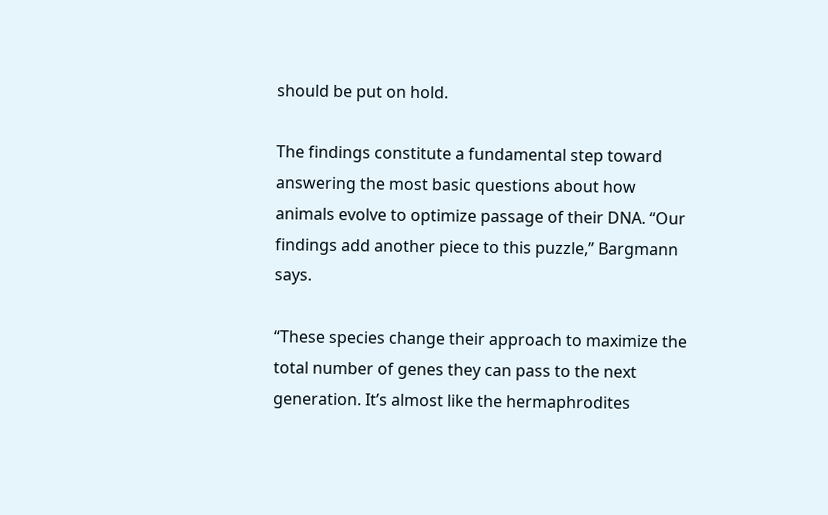should be put on hold.

The findings constitute a fundamental step toward answering the most basic questions about how animals evolve to optimize passage of their DNA. “Our findings add another piece to this puzzle,” Bargmann says.

“These species change their approach to maximize the total number of genes they can pass to the next generation. It’s almost like the hermaphrodites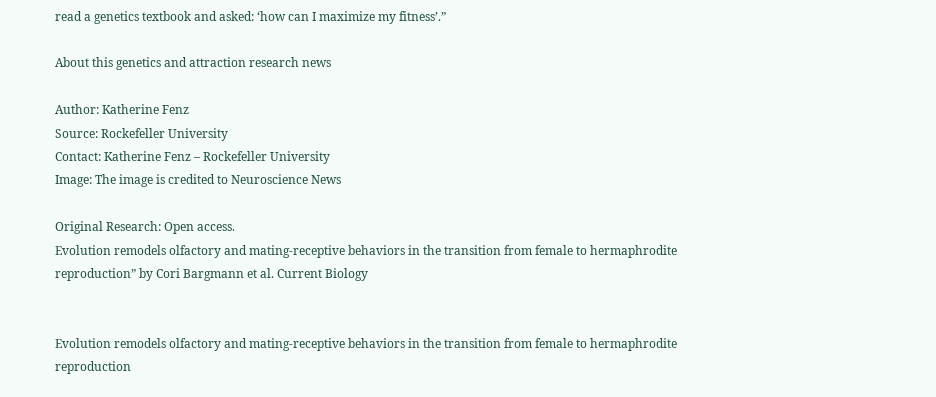read a genetics textbook and asked: ‘how can I maximize my fitness’.”

About this genetics and attraction research news

Author: Katherine Fenz
Source: Rockefeller University
Contact: Katherine Fenz – Rockefeller University
Image: The image is credited to Neuroscience News

Original Research: Open access.
Evolution remodels olfactory and mating-receptive behaviors in the transition from female to hermaphrodite reproduction” by Cori Bargmann et al. Current Biology


Evolution remodels olfactory and mating-receptive behaviors in the transition from female to hermaphrodite reproduction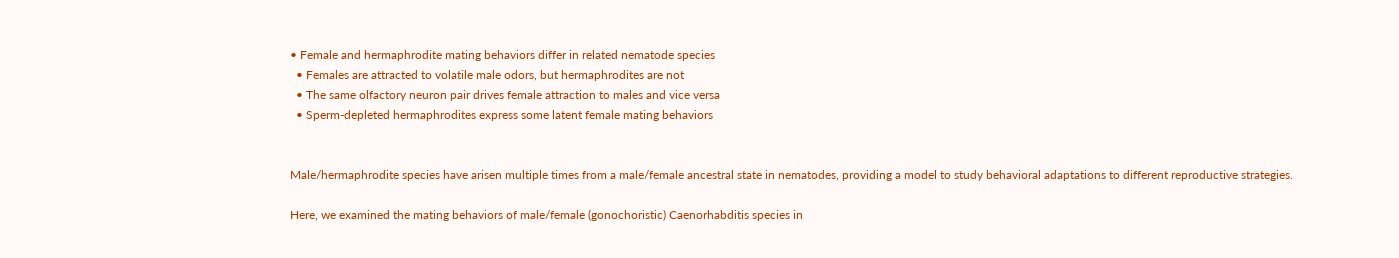• Female and hermaphrodite mating behaviors differ in related nematode species
  • Females are attracted to volatile male odors, but hermaphrodites are not
  • The same olfactory neuron pair drives female attraction to males and vice versa
  • Sperm-depleted hermaphrodites express some latent female mating behaviors


Male/hermaphrodite species have arisen multiple times from a male/female ancestral state in nematodes, providing a model to study behavioral adaptations to different reproductive strategies.

Here, we examined the mating behaviors of male/female (gonochoristic) Caenorhabditis species in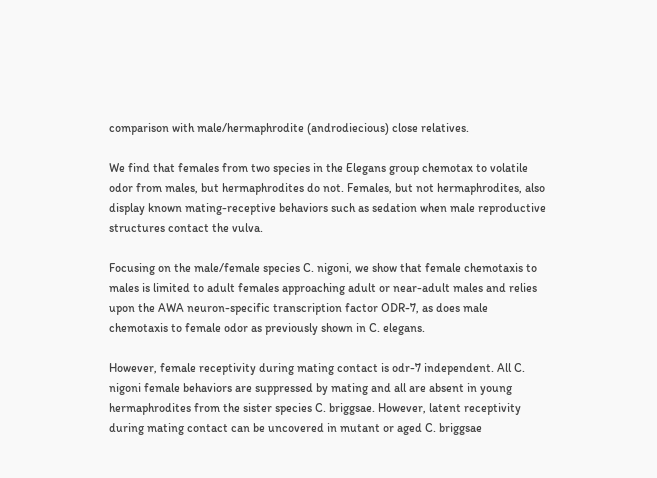comparison with male/hermaphrodite (androdiecious) close relatives.

We find that females from two species in the Elegans group chemotax to volatile odor from males, but hermaphrodites do not. Females, but not hermaphrodites, also display known mating-receptive behaviors such as sedation when male reproductive structures contact the vulva.

Focusing on the male/female species C. nigoni, we show that female chemotaxis to males is limited to adult females approaching adult or near-adult males and relies upon the AWA neuron-specific transcription factor ODR-7, as does male chemotaxis to female odor as previously shown in C. elegans.

However, female receptivity during mating contact is odr-7 independent. All C. nigoni female behaviors are suppressed by mating and all are absent in young hermaphrodites from the sister species C. briggsae. However, latent receptivity during mating contact can be uncovered in mutant or aged C. briggsae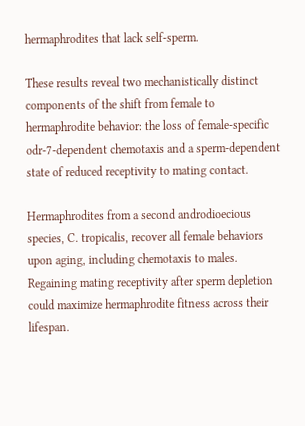hermaphrodites that lack self-sperm.

These results reveal two mechanistically distinct components of the shift from female to hermaphrodite behavior: the loss of female-specific odr-7-dependent chemotaxis and a sperm-dependent state of reduced receptivity to mating contact.

Hermaphrodites from a second androdioecious species, C. tropicalis, recover all female behaviors upon aging, including chemotaxis to males. Regaining mating receptivity after sperm depletion could maximize hermaphrodite fitness across their lifespan.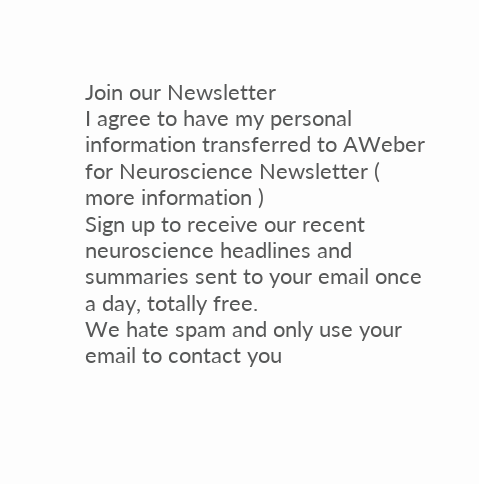Join our Newsletter
I agree to have my personal information transferred to AWeber for Neuroscience Newsletter ( more information )
Sign up to receive our recent neuroscience headlines and summaries sent to your email once a day, totally free.
We hate spam and only use your email to contact you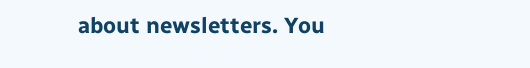about newsletters. You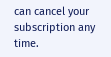can cancel your subscription any time.